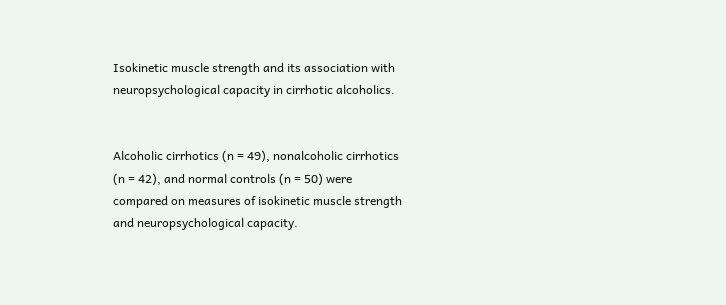Isokinetic muscle strength and its association with neuropsychological capacity in cirrhotic alcoholics.


Alcoholic cirrhotics (n = 49), nonalcoholic cirrhotics (n = 42), and normal controls (n = 50) were compared on measures of isokinetic muscle strength and neuropsychological capacity.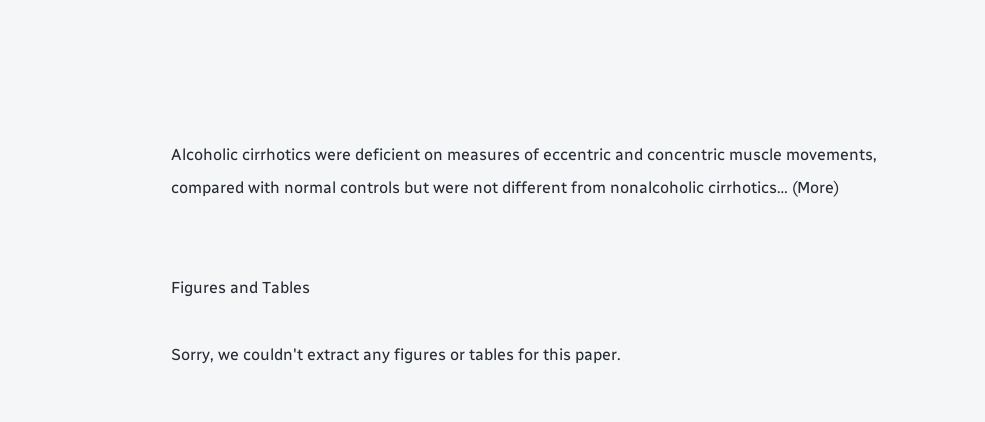Alcoholic cirrhotics were deficient on measures of eccentric and concentric muscle movements, compared with normal controls but were not different from nonalcoholic cirrhotics… (More)


Figures and Tables

Sorry, we couldn't extract any figures or tables for this paper.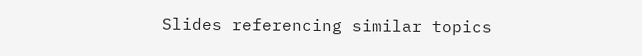Slides referencing similar topics